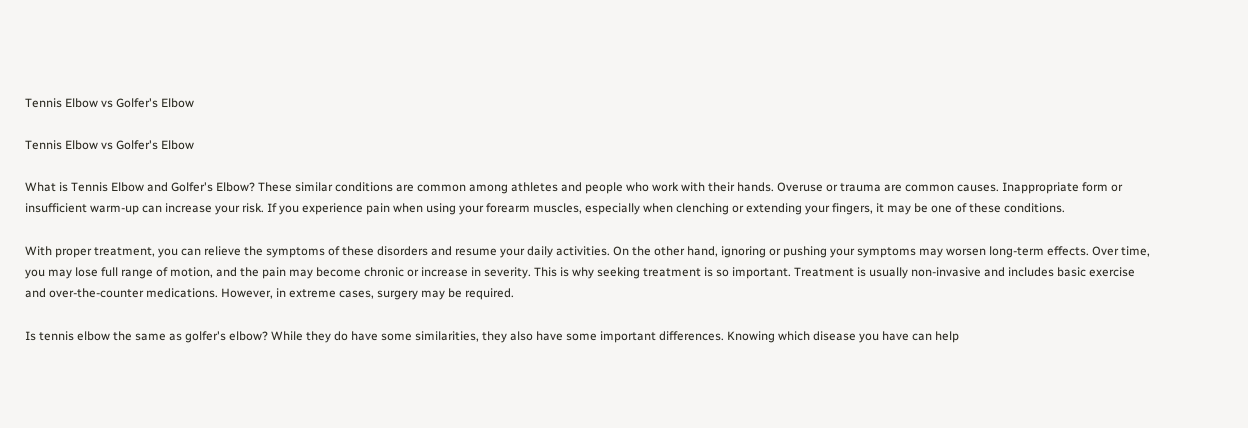Tennis Elbow vs Golfer's Elbow

Tennis Elbow vs Golfer's Elbow

What is Tennis Elbow and Golfer's Elbow? These similar conditions are common among athletes and people who work with their hands. Overuse or trauma are common causes. Inappropriate form or insufficient warm-up can increase your risk. If you experience pain when using your forearm muscles, especially when clenching or extending your fingers, it may be one of these conditions.

With proper treatment, you can relieve the symptoms of these disorders and resume your daily activities. On the other hand, ignoring or pushing your symptoms may worsen long-term effects. Over time, you may lose full range of motion, and the pain may become chronic or increase in severity. This is why seeking treatment is so important. Treatment is usually non-invasive and includes basic exercise and over-the-counter medications. However, in extreme cases, surgery may be required.

Is tennis elbow the same as golfer's elbow? While they do have some similarities, they also have some important differences. Knowing which disease you have can help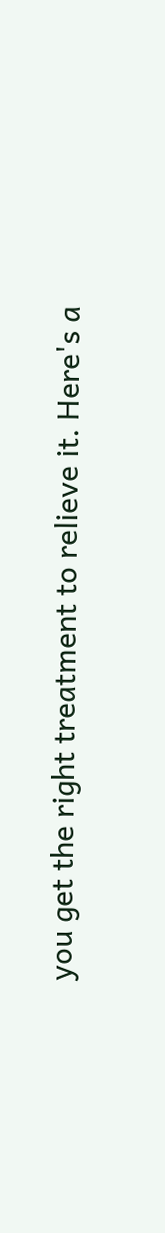you get the right treatment to relieve it. Here's a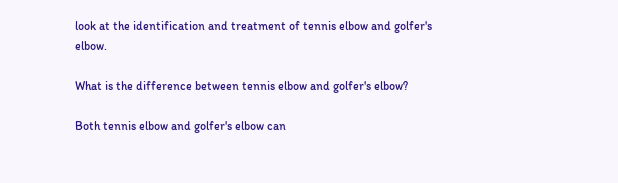look at the identification and treatment of tennis elbow and golfer's elbow.

What is the difference between tennis elbow and golfer's elbow?

Both tennis elbow and golfer's elbow can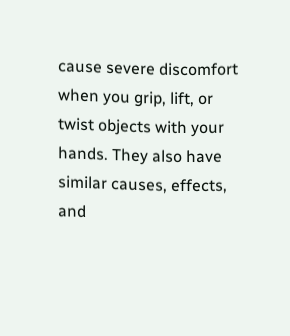cause severe discomfort when you grip, lift, or twist objects with your hands. They also have similar causes, effects, and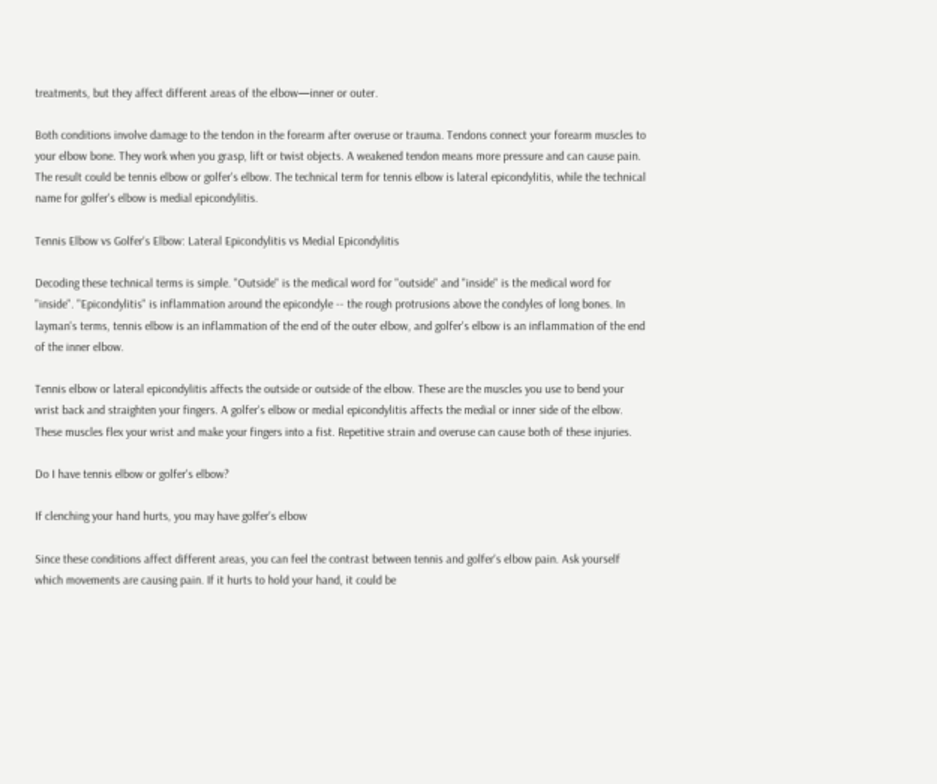treatments, but they affect different areas of the elbow—inner or outer.

Both conditions involve damage to the tendon in the forearm after overuse or trauma. Tendons connect your forearm muscles to your elbow bone. They work when you grasp, lift or twist objects. A weakened tendon means more pressure and can cause pain. The result could be tennis elbow or golfer's elbow. The technical term for tennis elbow is lateral epicondylitis, while the technical name for golfer's elbow is medial epicondylitis.

Tennis Elbow vs Golfer's Elbow: Lateral Epicondylitis vs Medial Epicondylitis

Decoding these technical terms is simple. "Outside" is the medical word for "outside" and "inside" is the medical word for "inside". "Epicondylitis" is inflammation around the epicondyle -- the rough protrusions above the condyles of long bones. In layman's terms, tennis elbow is an inflammation of the end of the outer elbow, and golfer's elbow is an inflammation of the end of the inner elbow.

Tennis elbow or lateral epicondylitis affects the outside or outside of the elbow. These are the muscles you use to bend your wrist back and straighten your fingers. A golfer's elbow or medial epicondylitis affects the medial or inner side of the elbow. These muscles flex your wrist and make your fingers into a fist. Repetitive strain and overuse can cause both of these injuries.

Do I have tennis elbow or golfer's elbow?

If clenching your hand hurts, you may have golfer's elbow

Since these conditions affect different areas, you can feel the contrast between tennis and golfer's elbow pain. Ask yourself which movements are causing pain. If it hurts to hold your hand, it could be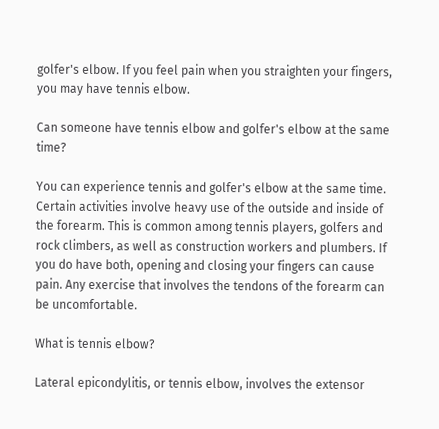golfer's elbow. If you feel pain when you straighten your fingers, you may have tennis elbow.

Can someone have tennis elbow and golfer's elbow at the same time?

You can experience tennis and golfer's elbow at the same time. Certain activities involve heavy use of the outside and inside of the forearm. This is common among tennis players, golfers and rock climbers, as well as construction workers and plumbers. If you do have both, opening and closing your fingers can cause pain. Any exercise that involves the tendons of the forearm can be uncomfortable.

What is tennis elbow?

Lateral epicondylitis, or tennis elbow, involves the extensor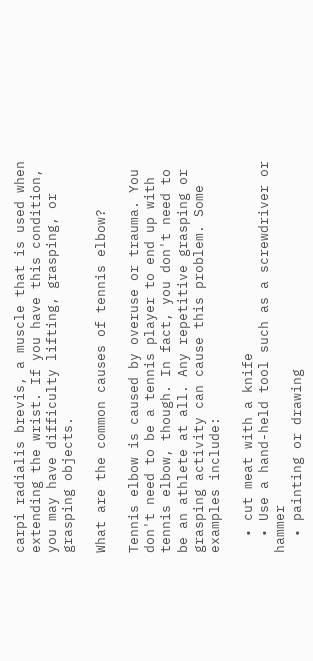carpi radialis brevis, a muscle that is used when extending the wrist. If you have this condition, you may have difficulty lifting, grasping, or grasping objects.

What are the common causes of tennis elbow?

Tennis elbow is caused by overuse or trauma. You don't need to be a tennis player to end up with tennis elbow, though. In fact, you don't need to be an athlete at all. Any repetitive grasping or grasping activity can cause this problem. Some examples include:

  • cut meat with a knife
  • Use a hand-held tool such as a screwdriver or hammer
  • painting or drawing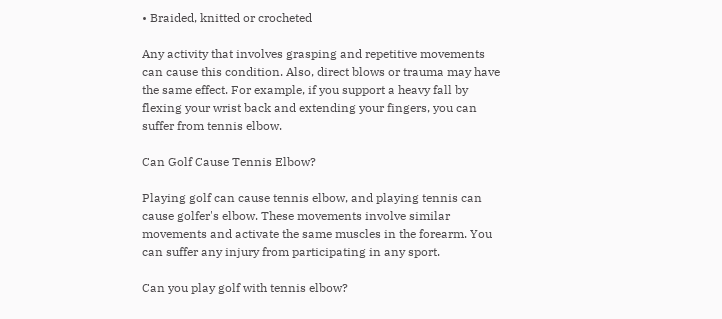• Braided, knitted or crocheted

Any activity that involves grasping and repetitive movements can cause this condition. Also, direct blows or trauma may have the same effect. For example, if you support a heavy fall by flexing your wrist back and extending your fingers, you can suffer from tennis elbow.

Can Golf Cause Tennis Elbow?

Playing golf can cause tennis elbow, and playing tennis can cause golfer's elbow. These movements involve similar movements and activate the same muscles in the forearm. You can suffer any injury from participating in any sport.

Can you play golf with tennis elbow?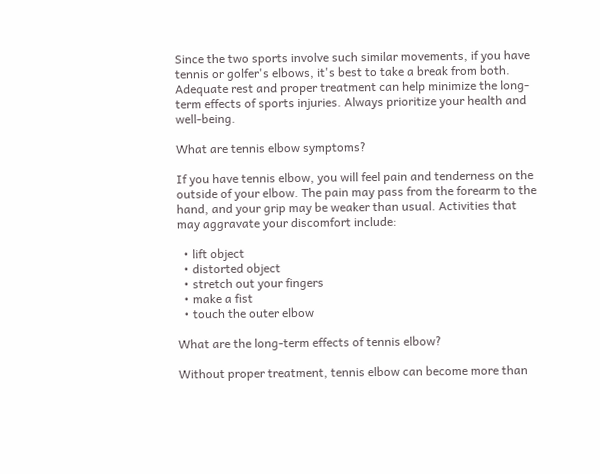Since the two sports involve such similar movements, if you have tennis or golfer's elbows, it's best to take a break from both. Adequate rest and proper treatment can help minimize the long-term effects of sports injuries. Always prioritize your health and well-being.

What are tennis elbow symptoms?

If you have tennis elbow, you will feel pain and tenderness on the outside of your elbow. The pain may pass from the forearm to the hand, and your grip may be weaker than usual. Activities that may aggravate your discomfort include:

  • lift object
  • distorted object
  • stretch out your fingers
  • make a fist
  • touch the outer elbow

What are the long-term effects of tennis elbow?

Without proper treatment, tennis elbow can become more than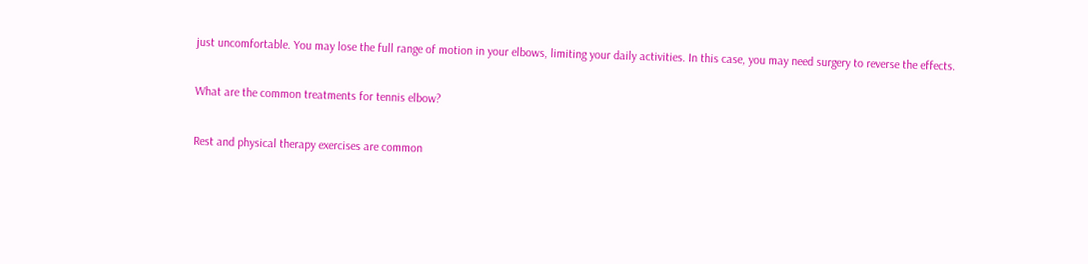just uncomfortable. You may lose the full range of motion in your elbows, limiting your daily activities. In this case, you may need surgery to reverse the effects.

What are the common treatments for tennis elbow?

Rest and physical therapy exercises are common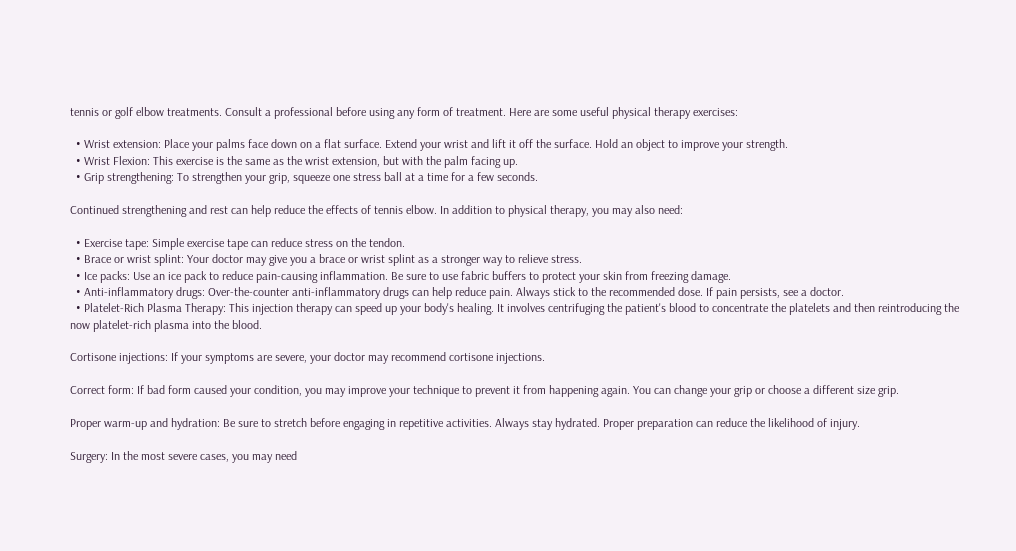tennis or golf elbow treatments. Consult a professional before using any form of treatment. Here are some useful physical therapy exercises:

  • Wrist extension: Place your palms face down on a flat surface. Extend your wrist and lift it off the surface. Hold an object to improve your strength.
  • Wrist Flexion: This exercise is the same as the wrist extension, but with the palm facing up.
  • Grip strengthening: To strengthen your grip, squeeze one stress ball at a time for a few seconds.

Continued strengthening and rest can help reduce the effects of tennis elbow. In addition to physical therapy, you may also need:

  • Exercise tape: Simple exercise tape can reduce stress on the tendon.
  • Brace or wrist splint: Your doctor may give you a brace or wrist splint as a stronger way to relieve stress.
  • Ice packs: Use an ice pack to reduce pain-causing inflammation. Be sure to use fabric buffers to protect your skin from freezing damage.
  • Anti-inflammatory drugs: Over-the-counter anti-inflammatory drugs can help reduce pain. Always stick to the recommended dose. If pain persists, see a doctor.
  • Platelet-Rich Plasma Therapy: This injection therapy can speed up your body's healing. It involves centrifuging the patient's blood to concentrate the platelets and then reintroducing the now platelet-rich plasma into the blood.

Cortisone injections: If your symptoms are severe, your doctor may recommend cortisone injections.

Correct form: If bad form caused your condition, you may improve your technique to prevent it from happening again. You can change your grip or choose a different size grip.

Proper warm-up and hydration: Be sure to stretch before engaging in repetitive activities. Always stay hydrated. Proper preparation can reduce the likelihood of injury.

Surgery: In the most severe cases, you may need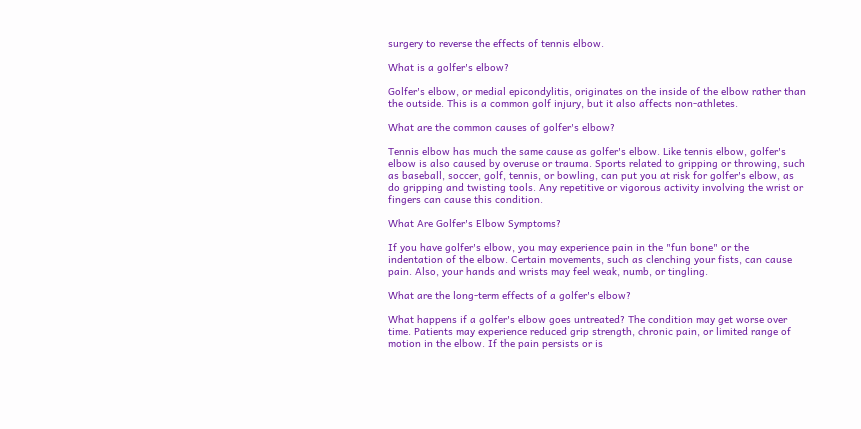surgery to reverse the effects of tennis elbow.

What is a golfer's elbow?

Golfer's elbow, or medial epicondylitis, originates on the inside of the elbow rather than the outside. This is a common golf injury, but it also affects non-athletes.

What are the common causes of golfer's elbow?

Tennis elbow has much the same cause as golfer's elbow. Like tennis elbow, golfer's elbow is also caused by overuse or trauma. Sports related to gripping or throwing, such as baseball, soccer, golf, tennis, or bowling, can put you at risk for golfer's elbow, as do gripping and twisting tools. Any repetitive or vigorous activity involving the wrist or fingers can cause this condition.

What Are Golfer's Elbow Symptoms?

If you have golfer's elbow, you may experience pain in the "fun bone" or the indentation of the elbow. Certain movements, such as clenching your fists, can cause pain. Also, your hands and wrists may feel weak, numb, or tingling.

What are the long-term effects of a golfer's elbow?

What happens if a golfer's elbow goes untreated? The condition may get worse over time. Patients may experience reduced grip strength, chronic pain, or limited range of motion in the elbow. If the pain persists or is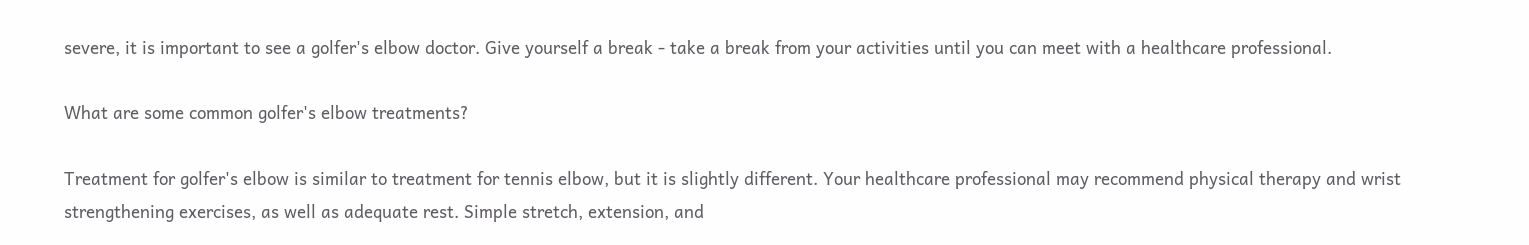severe, it is important to see a golfer's elbow doctor. Give yourself a break - take a break from your activities until you can meet with a healthcare professional.

What are some common golfer's elbow treatments?

Treatment for golfer's elbow is similar to treatment for tennis elbow, but it is slightly different. Your healthcare professional may recommend physical therapy and wrist strengthening exercises, as well as adequate rest. Simple stretch, extension, and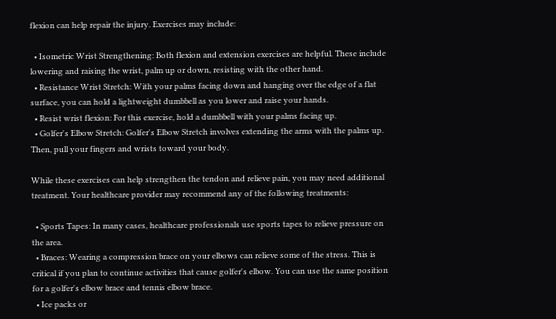flexion can help repair the injury. Exercises may include:

  • Isometric Wrist Strengthening: Both flexion and extension exercises are helpful. These include lowering and raising the wrist, palm up or down, resisting with the other hand.
  • Resistance Wrist Stretch: With your palms facing down and hanging over the edge of a flat surface, you can hold a lightweight dumbbell as you lower and raise your hands.
  • Resist wrist flexion: For this exercise, hold a dumbbell with your palms facing up.
  • Golfer's Elbow Stretch: Golfer's Elbow Stretch involves extending the arms with the palms up. Then, pull your fingers and wrists toward your body.

While these exercises can help strengthen the tendon and relieve pain, you may need additional treatment. Your healthcare provider may recommend any of the following treatments:

  • Sports Tapes: In many cases, healthcare professionals use sports tapes to relieve pressure on the area.
  • Braces: Wearing a compression brace on your elbows can relieve some of the stress. This is critical if you plan to continue activities that cause golfer's elbow. You can use the same position for a golfer's elbow brace and tennis elbow brace.
  • Ice packs or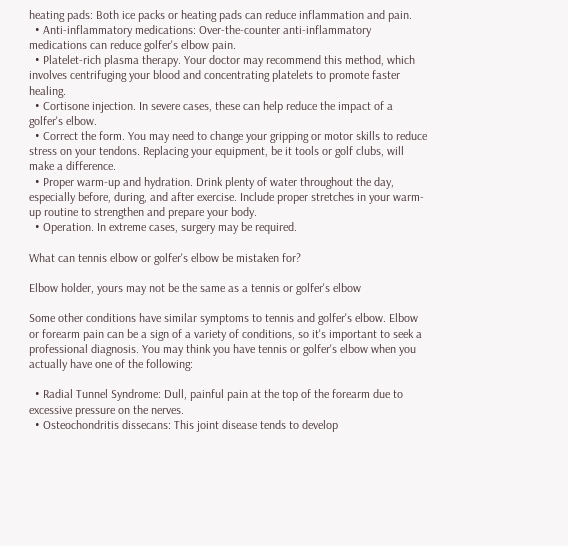heating pads: Both ice packs or heating pads can reduce inflammation and pain.
  • Anti-inflammatory medications: Over-the-counter anti-inflammatory medications can reduce golfer's elbow pain.
  • Platelet-rich plasma therapy. Your doctor may recommend this method, which involves centrifuging your blood and concentrating platelets to promote faster healing.
  • Cortisone injection. In severe cases, these can help reduce the impact of a golfer's elbow.
  • Correct the form. You may need to change your gripping or motor skills to reduce stress on your tendons. Replacing your equipment, be it tools or golf clubs, will make a difference.
  • Proper warm-up and hydration. Drink plenty of water throughout the day, especially before, during, and after exercise. Include proper stretches in your warm-up routine to strengthen and prepare your body.
  • Operation. In extreme cases, surgery may be required.

What can tennis elbow or golfer's elbow be mistaken for?

Elbow holder, yours may not be the same as a tennis or golfer's elbow

Some other conditions have similar symptoms to tennis and golfer's elbow. Elbow or forearm pain can be a sign of a variety of conditions, so it's important to seek a professional diagnosis. You may think you have tennis or golfer's elbow when you actually have one of the following:

  • Radial Tunnel Syndrome: Dull, painful pain at the top of the forearm due to excessive pressure on the nerves.
  • Osteochondritis dissecans: This joint disease tends to develop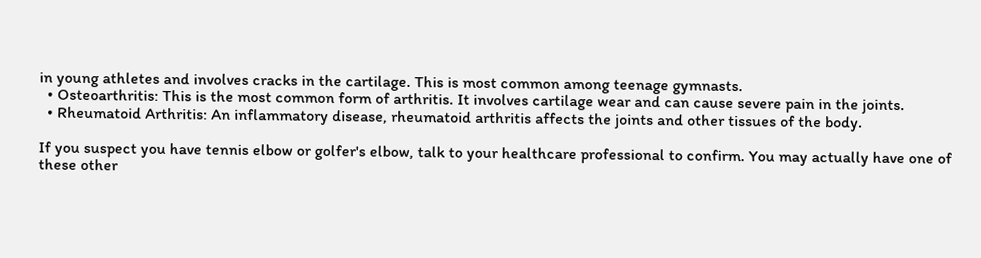in young athletes and involves cracks in the cartilage. This is most common among teenage gymnasts.
  • Osteoarthritis: This is the most common form of arthritis. It involves cartilage wear and can cause severe pain in the joints.
  • Rheumatoid Arthritis: An inflammatory disease, rheumatoid arthritis affects the joints and other tissues of the body.

If you suspect you have tennis elbow or golfer's elbow, talk to your healthcare professional to confirm. You may actually have one of these other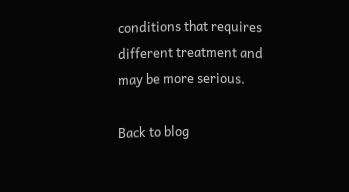conditions that requires different treatment and may be more serious.

Back to blog